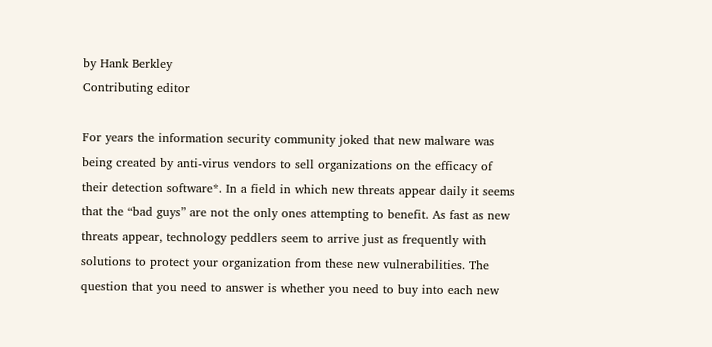by Hank Berkley
Contributing editor

For years the information security community joked that new malware was being created by anti-virus vendors to sell organizations on the efficacy of their detection software*. In a field in which new threats appear daily it seems that the “bad guys” are not the only ones attempting to benefit. As fast as new threats appear, technology peddlers seem to arrive just as frequently with solutions to protect your organization from these new vulnerabilities. The question that you need to answer is whether you need to buy into each new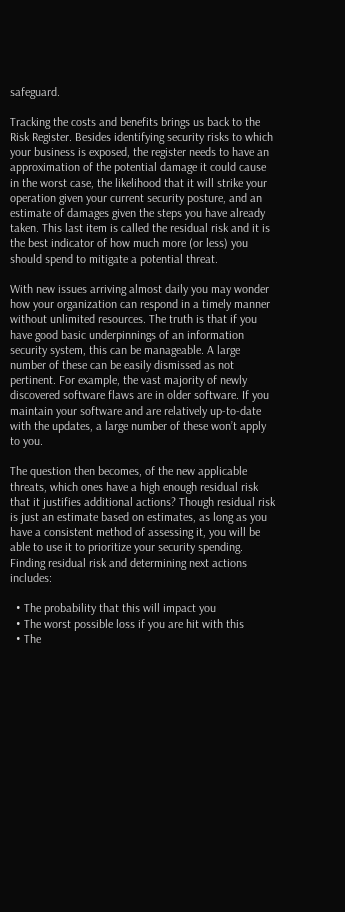safeguard.

Tracking the costs and benefits brings us back to the Risk Register. Besides identifying security risks to which your business is exposed, the register needs to have an approximation of the potential damage it could cause in the worst case, the likelihood that it will strike your operation given your current security posture, and an estimate of damages given the steps you have already taken. This last item is called the residual risk and it is the best indicator of how much more (or less) you should spend to mitigate a potential threat.

With new issues arriving almost daily you may wonder how your organization can respond in a timely manner without unlimited resources. The truth is that if you have good basic underpinnings of an information security system, this can be manageable. A large number of these can be easily dismissed as not pertinent. For example, the vast majority of newly discovered software flaws are in older software. If you maintain your software and are relatively up-to-date with the updates, a large number of these won’t apply to you.

The question then becomes, of the new applicable threats, which ones have a high enough residual risk that it justifies additional actions? Though residual risk is just an estimate based on estimates, as long as you have a consistent method of assessing it, you will be able to use it to prioritize your security spending. Finding residual risk and determining next actions includes:

  • The probability that this will impact you
  • The worst possible loss if you are hit with this
  • The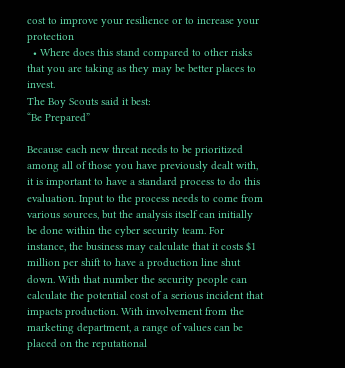cost to improve your resilience or to increase your protection
  • Where does this stand compared to other risks that you are taking as they may be better places to invest.
The Boy Scouts said it best:
“Be Prepared”

Because each new threat needs to be prioritized among all of those you have previously dealt with, it is important to have a standard process to do this evaluation. Input to the process needs to come from various sources, but the analysis itself can initially be done within the cyber security team. For instance, the business may calculate that it costs $1 million per shift to have a production line shut down. With that number the security people can calculate the potential cost of a serious incident that impacts production. With involvement from the marketing department, a range of values can be placed on the reputational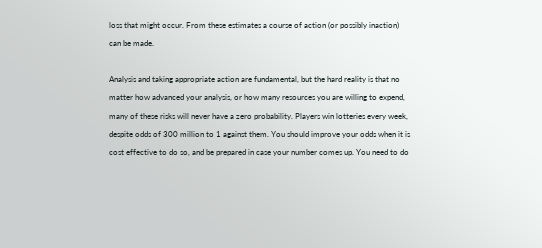loss that might occur. From these estimates a course of action (or possibly inaction) can be made.

Analysis and taking appropriate action are fundamental, but the hard reality is that no matter how advanced your analysis, or how many resources you are willing to expend, many of these risks will never have a zero probability. Players win lotteries every week, despite odds of 300 million to 1 against them. You should improve your odds when it is cost effective to do so, and be prepared in case your number comes up. You need to do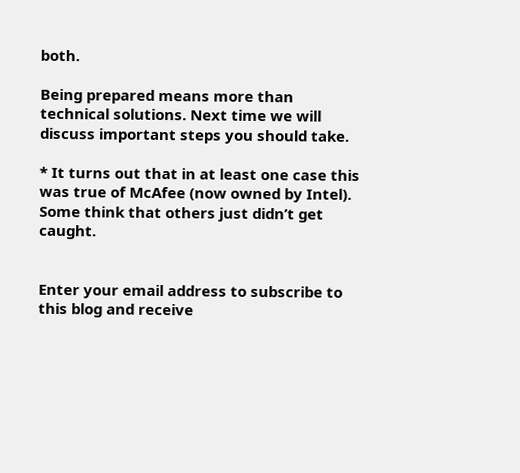both.

Being prepared means more than technical solutions. Next time we will discuss important steps you should take.

* It turns out that in at least one case this was true of McAfee (now owned by Intel). Some think that others just didn’t get caught.


Enter your email address to subscribe to this blog and receive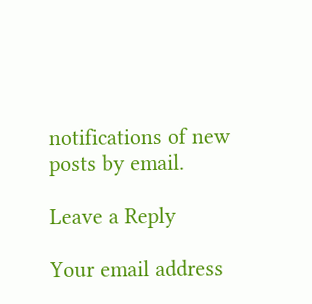notifications of new posts by email.

Leave a Reply

Your email address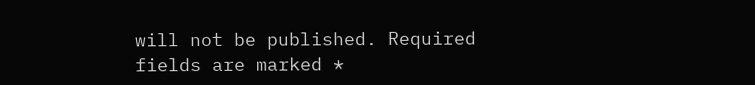will not be published. Required fields are marked *